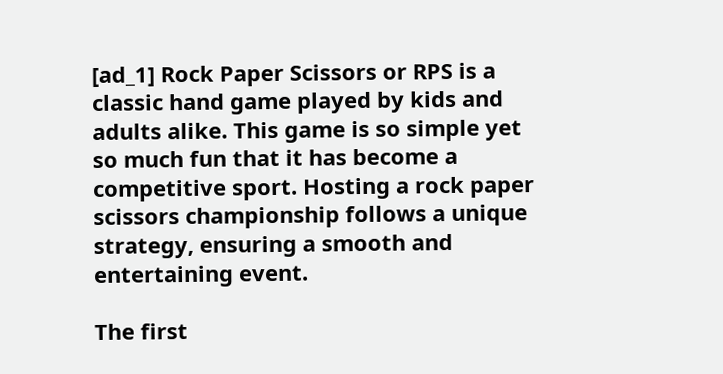[ad_1] Rock Paper Scissors or RPS is a classic hand game played by kids and adults alike. This game is so simple yet so much fun that it has become a competitive sport. Hosting a rock paper scissors championship follows a unique strategy, ensuring a smooth and entertaining event.

The first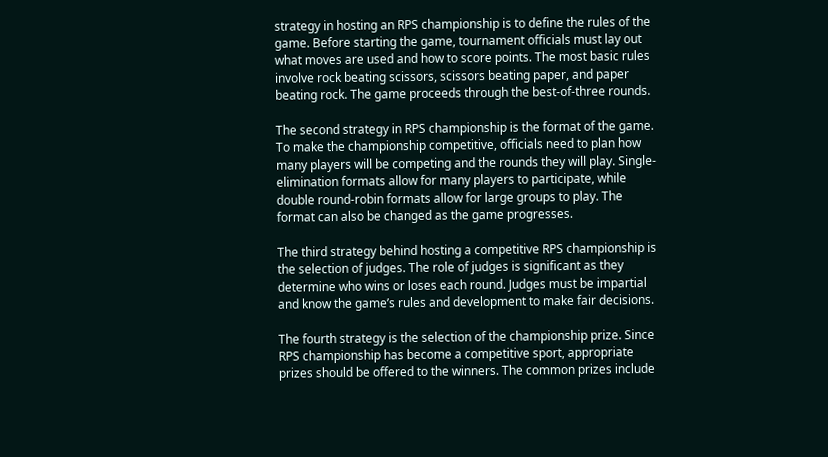strategy in hosting an RPS championship is to define the rules of the game. Before starting the game, tournament officials must lay out what moves are used and how to score points. The most basic rules involve rock beating scissors, scissors beating paper, and paper beating rock. The game proceeds through the best-of-three rounds.

The second strategy in RPS championship is the format of the game. To make the championship competitive, officials need to plan how many players will be competing and the rounds they will play. Single-elimination formats allow for many players to participate, while double round-robin formats allow for large groups to play. The format can also be changed as the game progresses.

The third strategy behind hosting a competitive RPS championship is the selection of judges. The role of judges is significant as they determine who wins or loses each round. Judges must be impartial and know the game’s rules and development to make fair decisions.

The fourth strategy is the selection of the championship prize. Since RPS championship has become a competitive sport, appropriate prizes should be offered to the winners. The common prizes include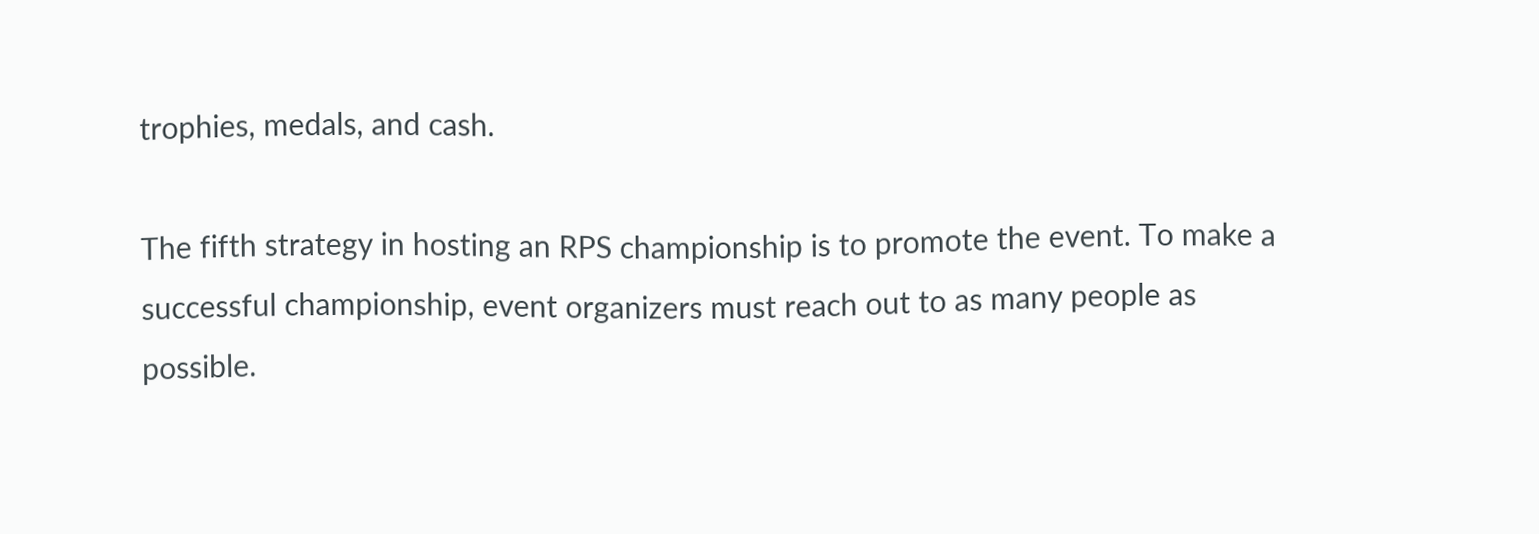trophies, medals, and cash.

The fifth strategy in hosting an RPS championship is to promote the event. To make a successful championship, event organizers must reach out to as many people as possible.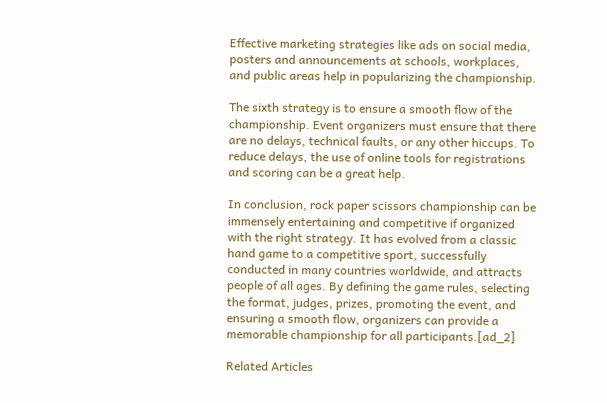Effective marketing strategies like ads on social media, posters and announcements at schools, workplaces, and public areas help in popularizing the championship.

The sixth strategy is to ensure a smooth flow of the championship. Event organizers must ensure that there are no delays, technical faults, or any other hiccups. To reduce delays, the use of online tools for registrations and scoring can be a great help.

In conclusion, rock paper scissors championship can be immensely entertaining and competitive if organized with the right strategy. It has evolved from a classic hand game to a competitive sport, successfully conducted in many countries worldwide, and attracts people of all ages. By defining the game rules, selecting the format, judges, prizes, promoting the event, and ensuring a smooth flow, organizers can provide a memorable championship for all participants.[ad_2]

Related Articles